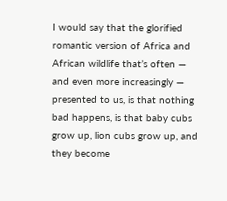I would say that the glorified romantic version of Africa and African wildlife that’s often — and even more increasingly — presented to us, is that nothing bad happens, is that baby cubs grow up, lion cubs grow up, and they become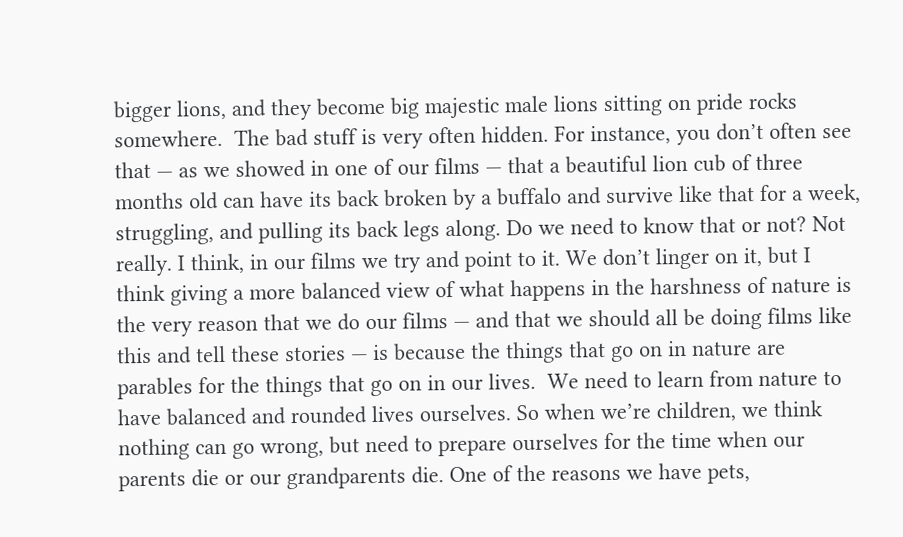bigger lions, and they become big majestic male lions sitting on pride rocks somewhere.  The bad stuff is very often hidden. For instance, you don’t often see that — as we showed in one of our films — that a beautiful lion cub of three months old can have its back broken by a buffalo and survive like that for a week, struggling, and pulling its back legs along. Do we need to know that or not? Not really. I think, in our films we try and point to it. We don’t linger on it, but I think giving a more balanced view of what happens in the harshness of nature is the very reason that we do our films — and that we should all be doing films like this and tell these stories — is because the things that go on in nature are parables for the things that go on in our lives.  We need to learn from nature to have balanced and rounded lives ourselves. So when we’re children, we think nothing can go wrong, but need to prepare ourselves for the time when our parents die or our grandparents die. One of the reasons we have pets,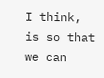I think, is so that we can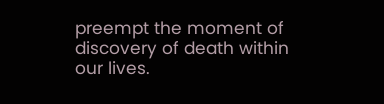preempt the moment of discovery of death within our lives.